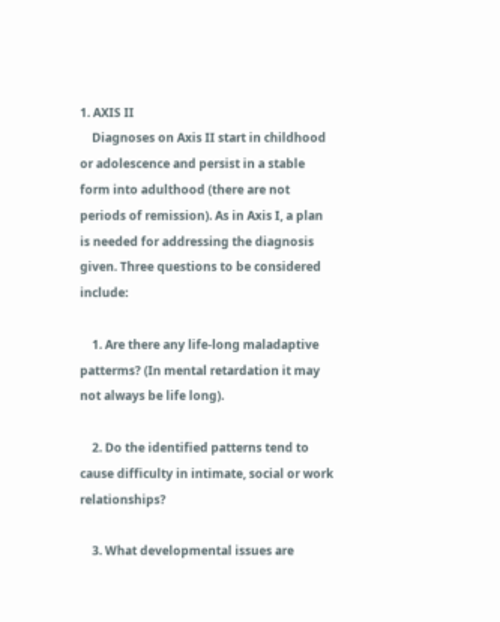1. AXIS II
    Diagnoses on Axis II start in childhood or adolescence and persist in a stable form into adulthood (there are not periods of remission). As in Axis I, a plan is needed for addressing the diagnosis given. Three questions to be considered include:

    1. Are there any life-long maladaptive patterms? (In mental retardation it may not always be life long).

    2. Do the identified patterns tend to cause difficulty in intimate, social or work relationships?

    3. What developmental issues are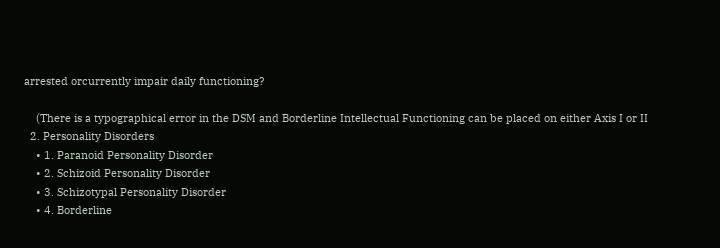arrested orcurrently impair daily functioning?

    (There is a typographical error in the DSM and Borderline Intellectual Functioning can be placed on either Axis I or II
  2. Personality Disorders
    • 1. Paranoid Personality Disorder
    • 2. Schizoid Personality Disorder
    • 3. Schizotypal Personality Disorder
    • 4. Borderline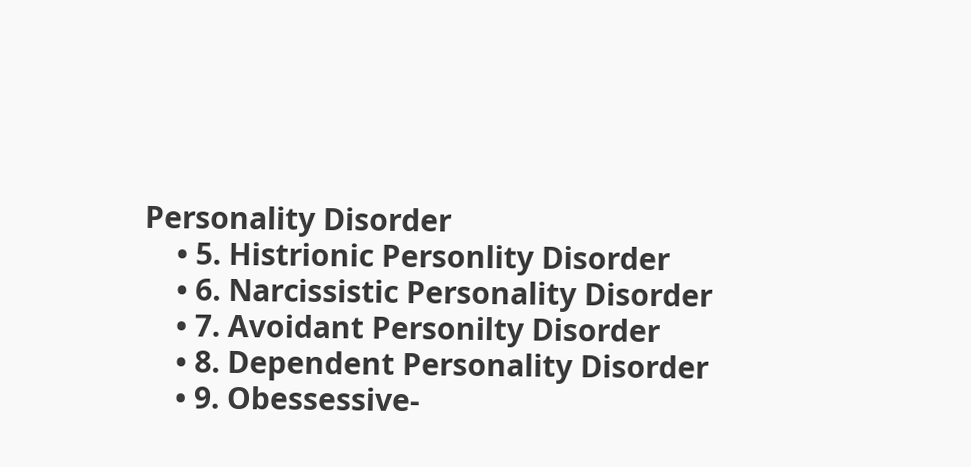Personality Disorder
    • 5. Histrionic Personlity Disorder
    • 6. Narcissistic Personality Disorder
    • 7. Avoidant Personilty Disorder
    • 8. Dependent Personality Disorder
    • 9. Obessessive-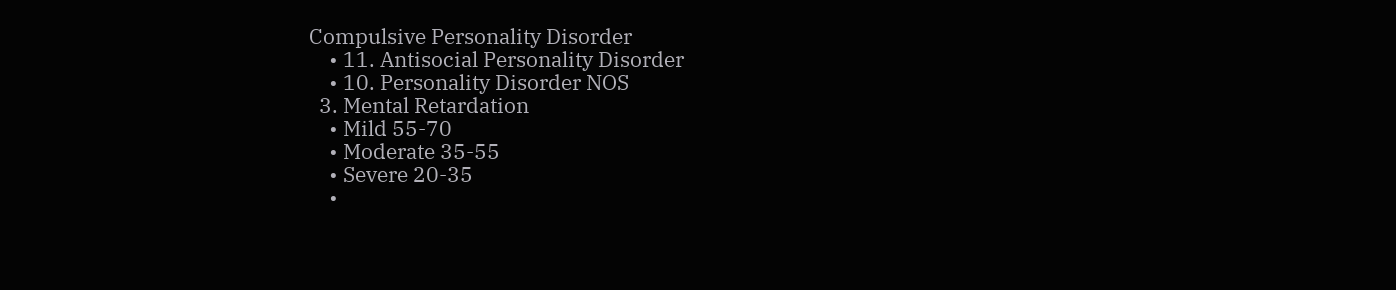Compulsive Personality Disorder
    • 11. Antisocial Personality Disorder
    • 10. Personality Disorder NOS
  3. Mental Retardation
    • Mild 55-70
    • Moderate 35-55
    • Severe 20-35
    •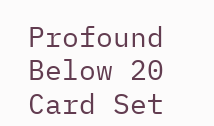Profound Below 20
Card Set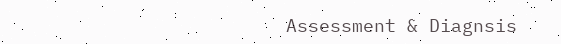Assessment & Diagnsis